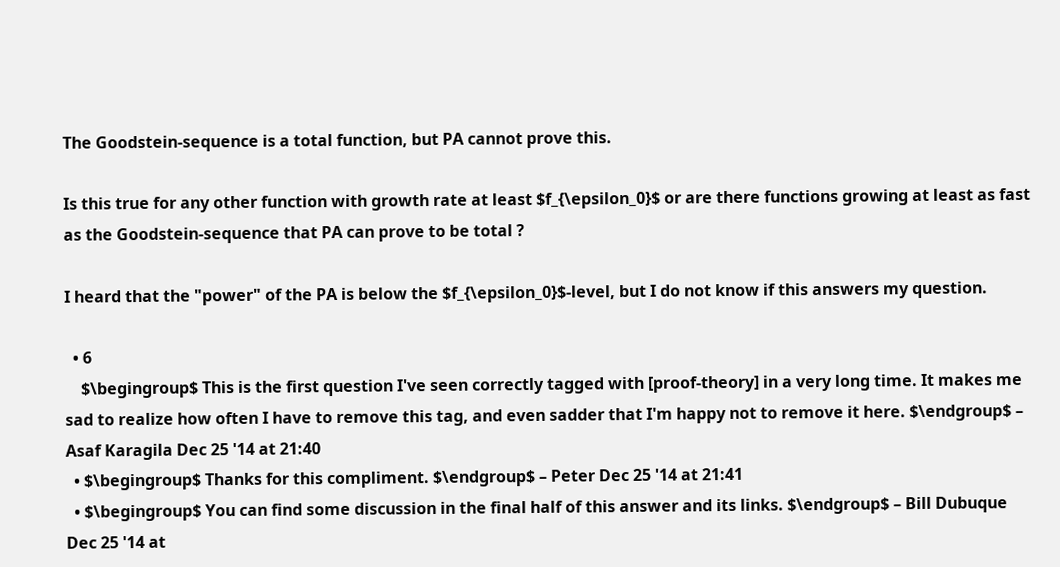The Goodstein-sequence is a total function, but PA cannot prove this.

Is this true for any other function with growth rate at least $f_{\epsilon_0}$ or are there functions growing at least as fast as the Goodstein-sequence that PA can prove to be total ?

I heard that the "power" of the PA is below the $f_{\epsilon_0}$-level, but I do not know if this answers my question.

  • 6
    $\begingroup$ This is the first question I've seen correctly tagged with [proof-theory] in a very long time. It makes me sad to realize how often I have to remove this tag, and even sadder that I'm happy not to remove it here. $\endgroup$ – Asaf Karagila Dec 25 '14 at 21:40
  • $\begingroup$ Thanks for this compliment. $\endgroup$ – Peter Dec 25 '14 at 21:41
  • $\begingroup$ You can find some discussion in the final half of this answer and its links. $\endgroup$ – Bill Dubuque Dec 25 '14 at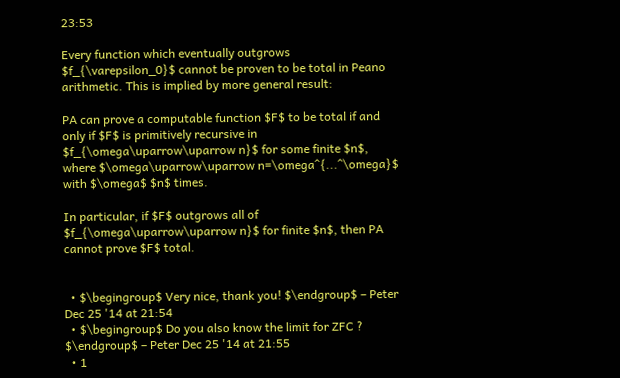23:53

Every function which eventually outgrows $f_{\varepsilon_0}$ cannot be proven to be total in Peano arithmetic. This is implied by more general result:

PA can prove a computable function $F$ to be total if and only if $F$ is primitively recursive in $f_{\omega\uparrow\uparrow n}$ for some finite $n$, where $\omega\uparrow\uparrow n=\omega^{...^\omega}$ with $\omega$ $n$ times.

In particular, if $F$ outgrows all of $f_{\omega\uparrow\uparrow n}$ for finite $n$, then PA cannot prove $F$ total.


  • $\begingroup$ Very nice, thank you! $\endgroup$ – Peter Dec 25 '14 at 21:54
  • $\begingroup$ Do you also know the limit for ZFC ? $\endgroup$ – Peter Dec 25 '14 at 21:55
  • 1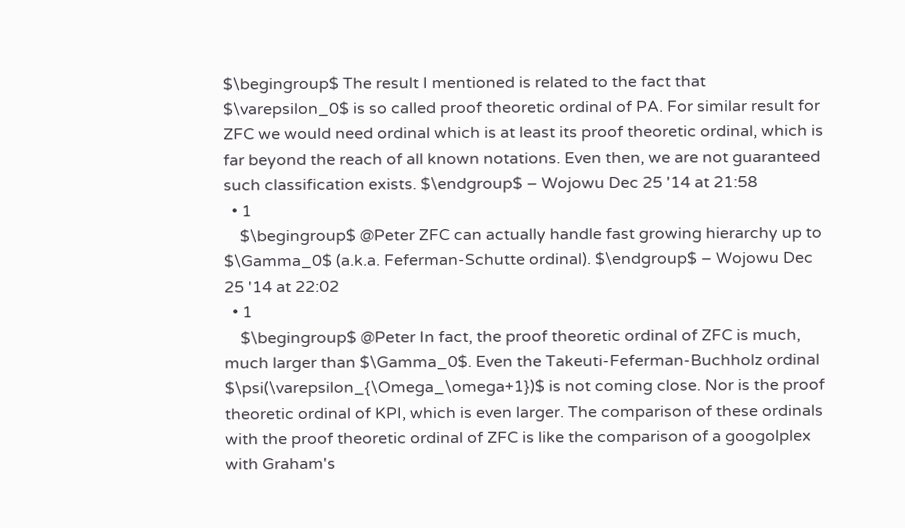$\begingroup$ The result I mentioned is related to the fact that $\varepsilon_0$ is so called proof theoretic ordinal of PA. For similar result for ZFC we would need ordinal which is at least its proof theoretic ordinal, which is far beyond the reach of all known notations. Even then, we are not guaranteed such classification exists. $\endgroup$ – Wojowu Dec 25 '14 at 21:58
  • 1
    $\begingroup$ @Peter ZFC can actually handle fast growing hierarchy up to $\Gamma_0$ (a.k.a. Feferman-Schutte ordinal). $\endgroup$ – Wojowu Dec 25 '14 at 22:02
  • 1
    $\begingroup$ @Peter In fact, the proof theoretic ordinal of ZFC is much, much larger than $\Gamma_0$. Even the Takeuti-Feferman-Buchholz ordinal $\psi(\varepsilon_{\Omega_\omega+1})$ is not coming close. Nor is the proof theoretic ordinal of KPI, which is even larger. The comparison of these ordinals with the proof theoretic ordinal of ZFC is like the comparison of a googolplex with Graham's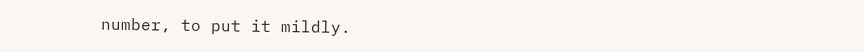number, to put it mildly.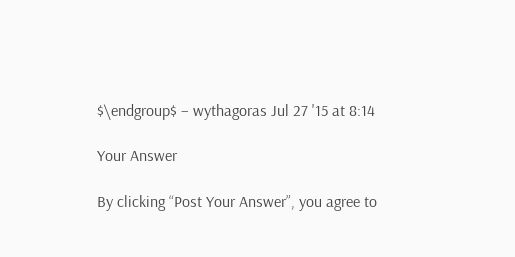$\endgroup$ – wythagoras Jul 27 '15 at 8:14

Your Answer

By clicking “Post Your Answer”, you agree to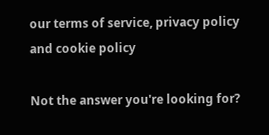our terms of service, privacy policy and cookie policy

Not the answer you're looking for?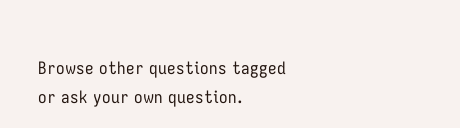Browse other questions tagged or ask your own question.